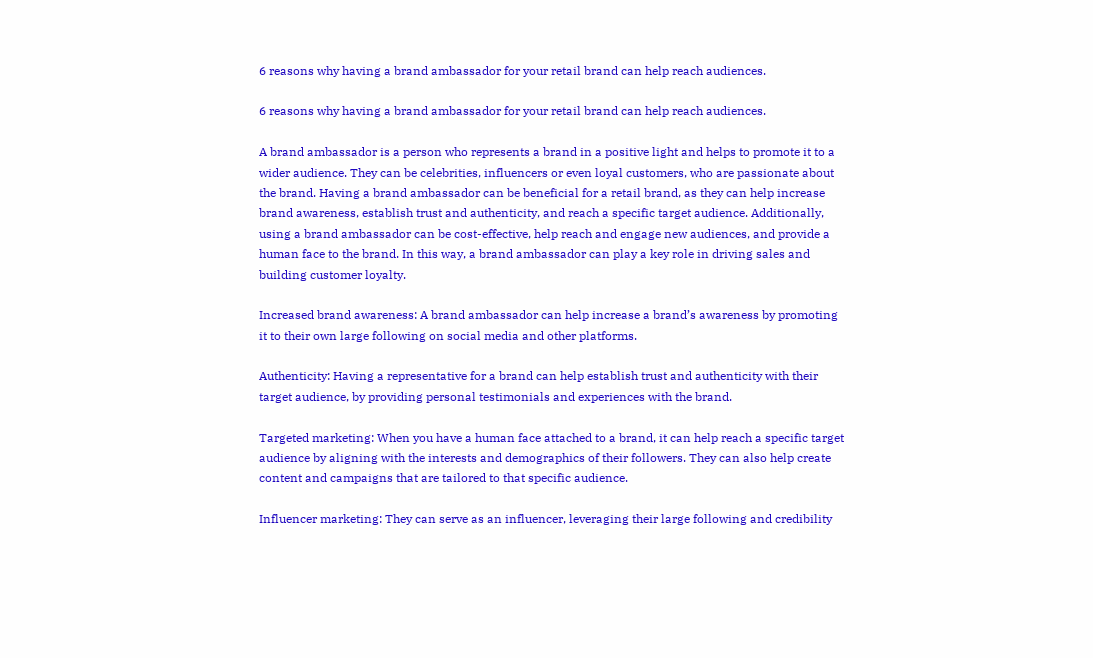6 reasons why having a brand ambassador for your retail brand can help reach audiences.

6 reasons why having a brand ambassador for your retail brand can help reach audiences.

A brand ambassador is a person who represents a brand in a positive light and helps to promote it to a wider audience. They can be celebrities, influencers or even loyal customers, who are passionate about the brand. Having a brand ambassador can be beneficial for a retail brand, as they can help increase brand awareness, establish trust and authenticity, and reach a specific target audience. Additionally, using a brand ambassador can be cost-effective, help reach and engage new audiences, and provide a human face to the brand. In this way, a brand ambassador can play a key role in driving sales and building customer loyalty.

Increased brand awareness: A brand ambassador can help increase a brand’s awareness by promoting it to their own large following on social media and other platforms.

Authenticity: Having a representative for a brand can help establish trust and authenticity with their target audience, by providing personal testimonials and experiences with the brand.

Targeted marketing: When you have a human face attached to a brand, it can help reach a specific target audience by aligning with the interests and demographics of their followers. They can also help create content and campaigns that are tailored to that specific audience.

Influencer marketing: They can serve as an influencer, leveraging their large following and credibility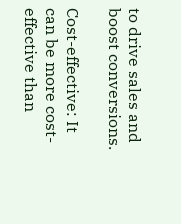to drive sales and boost conversions.

Cost-effective: It can be more cost-effective than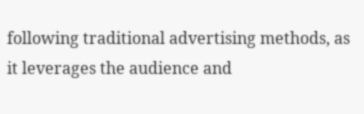following traditional advertising methods, as it leverages the audience and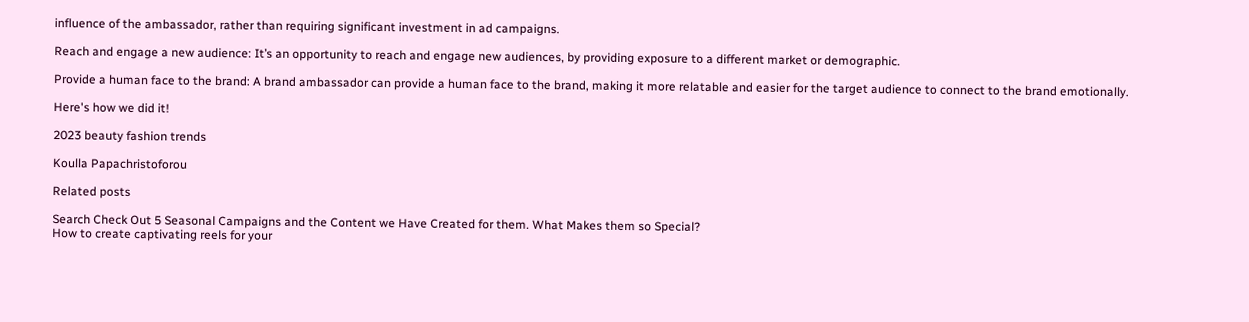influence of the ambassador, rather than requiring significant investment in ad campaigns.

Reach and engage a new audience: It’s an opportunity to reach and engage new audiences, by providing exposure to a different market or demographic.

Provide a human face to the brand: A brand ambassador can provide a human face to the brand, making it more relatable and easier for the target audience to connect to the brand emotionally.

Here's how we did it!

2023 beauty fashion trends

Koulla Papachristoforou

Related posts

Search Check Out 5 Seasonal Campaigns and the Content we Have Created for them. What Makes them so Special?
How to create captivating reels for your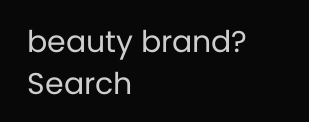beauty brand? Search